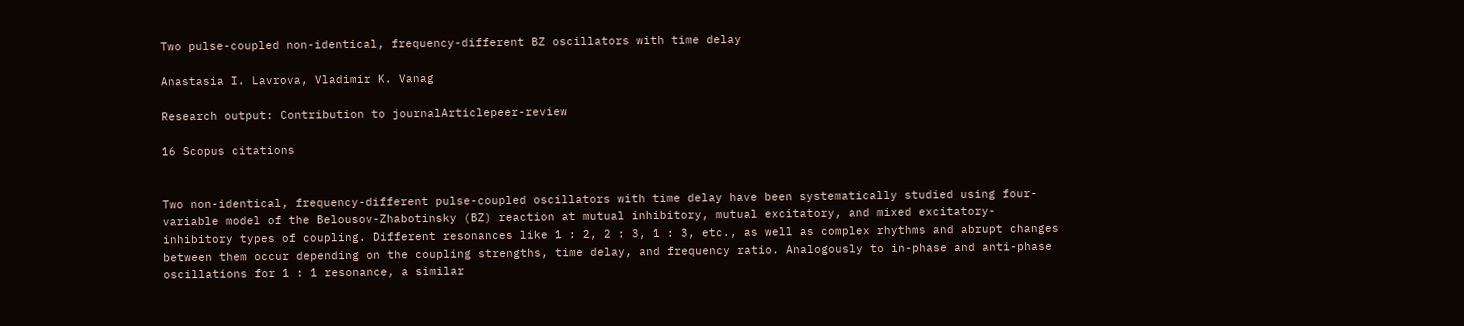Two pulse-coupled non-identical, frequency-different BZ oscillators with time delay

Anastasia I. Lavrova, Vladimir K. Vanag

Research output: Contribution to journalArticlepeer-review

16 Scopus citations


Two non-identical, frequency-different pulse-coupled oscillators with time delay have been systematically studied using four-variable model of the Belousov-Zhabotinsky (BZ) reaction at mutual inhibitory, mutual excitatory, and mixed excitatory-inhibitory types of coupling. Different resonances like 1 : 2, 2 : 3, 1 : 3, etc., as well as complex rhythms and abrupt changes between them occur depending on the coupling strengths, time delay, and frequency ratio. Analogously to in-phase and anti-phase oscillations for 1 : 1 resonance, a similar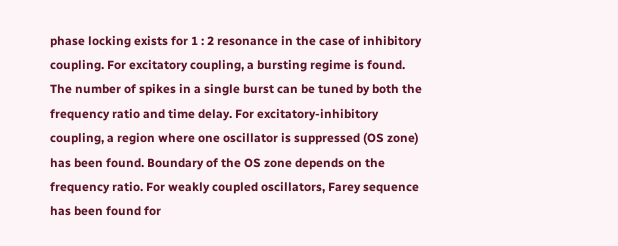phase locking exists for 1 : 2 resonance in the case of inhibitory coupling. For excitatory coupling, a bursting regime is found. The number of spikes in a single burst can be tuned by both the frequency ratio and time delay. For excitatory-inhibitory coupling, a region where one oscillator is suppressed (OS zone) has been found. Boundary of the OS zone depends on the frequency ratio. For weakly coupled oscillators, Farey sequence has been found for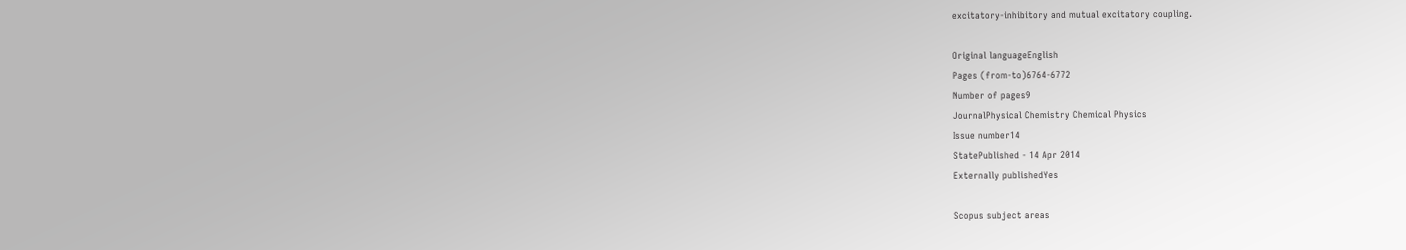excitatory-inhibitory and mutual excitatory coupling.

Original languageEnglish
Pages (from-to)6764-6772
Number of pages9
JournalPhysical Chemistry Chemical Physics
Issue number14
StatePublished - 14 Apr 2014
Externally publishedYes

Scopus subject areas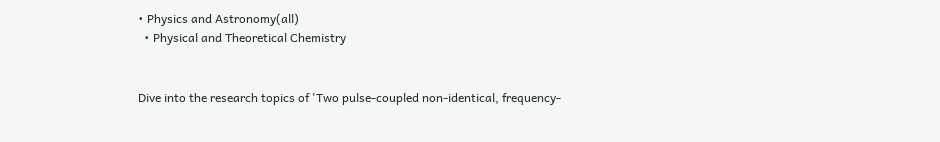• Physics and Astronomy(all)
  • Physical and Theoretical Chemistry


Dive into the research topics of 'Two pulse-coupled non-identical, frequency-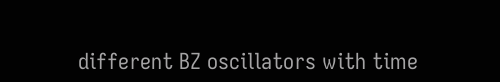different BZ oscillators with time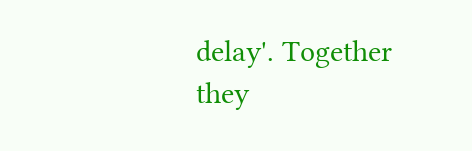delay'. Together they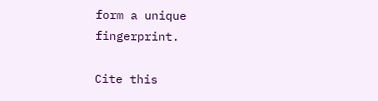form a unique fingerprint.

Cite this